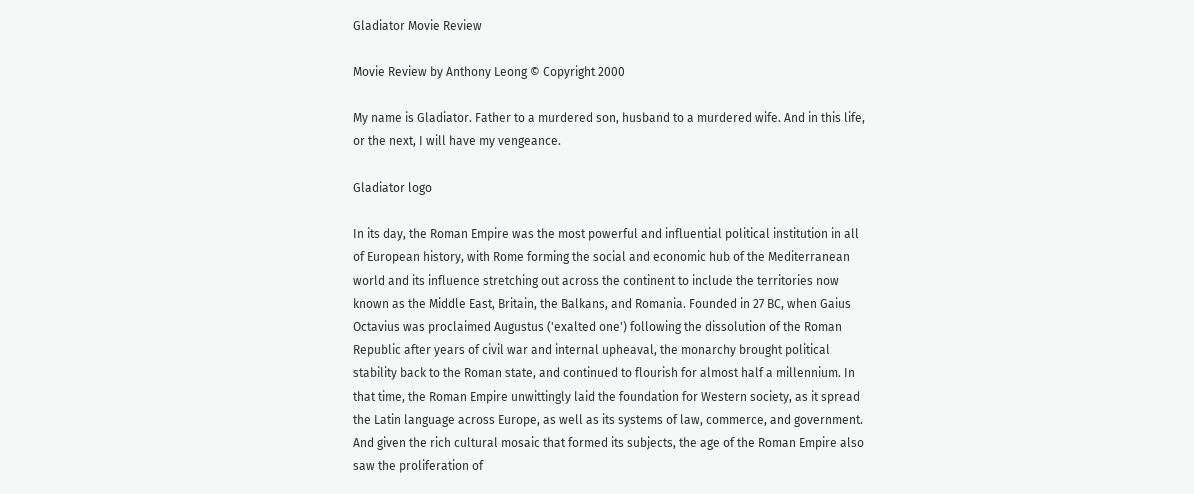Gladiator Movie Review

Movie Review by Anthony Leong © Copyright 2000

My name is Gladiator. Father to a murdered son, husband to a murdered wife. And in this life, or the next, I will have my vengeance.

Gladiator logo

In its day, the Roman Empire was the most powerful and influential political institution in all of European history, with Rome forming the social and economic hub of the Mediterranean world and its influence stretching out across the continent to include the territories now known as the Middle East, Britain, the Balkans, and Romania. Founded in 27 BC, when Gaius Octavius was proclaimed Augustus ('exalted one') following the dissolution of the Roman Republic after years of civil war and internal upheaval, the monarchy brought political stability back to the Roman state, and continued to flourish for almost half a millennium. In that time, the Roman Empire unwittingly laid the foundation for Western society, as it spread the Latin language across Europe, as well as its systems of law, commerce, and government. And given the rich cultural mosaic that formed its subjects, the age of the Roman Empire also saw the proliferation of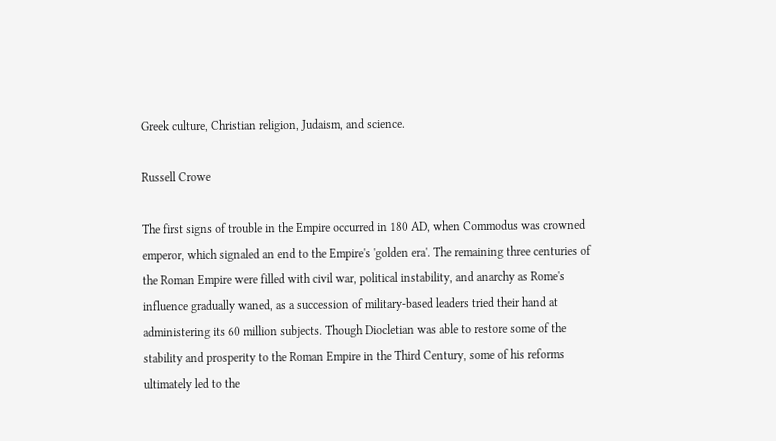Greek culture, Christian religion, Judaism, and science.

Russell Crowe

The first signs of trouble in the Empire occurred in 180 AD, when Commodus was crowned emperor, which signaled an end to the Empire's 'golden era'. The remaining three centuries of the Roman Empire were filled with civil war, political instability, and anarchy as Rome's influence gradually waned, as a succession of military-based leaders tried their hand at administering its 60 million subjects. Though Diocletian was able to restore some of the stability and prosperity to the Roman Empire in the Third Century, some of his reforms ultimately led to the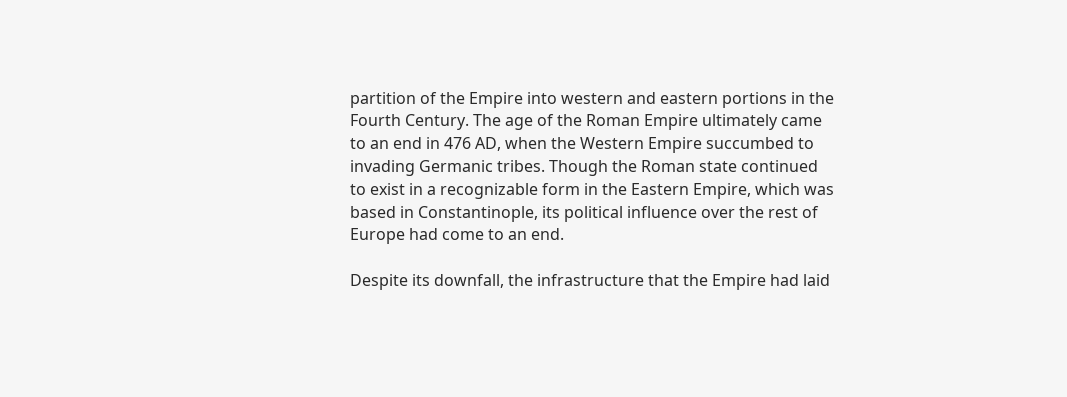partition of the Empire into western and eastern portions in the Fourth Century. The age of the Roman Empire ultimately came to an end in 476 AD, when the Western Empire succumbed to invading Germanic tribes. Though the Roman state continued to exist in a recognizable form in the Eastern Empire, which was based in Constantinople, its political influence over the rest of Europe had come to an end.

Despite its downfall, the infrastructure that the Empire had laid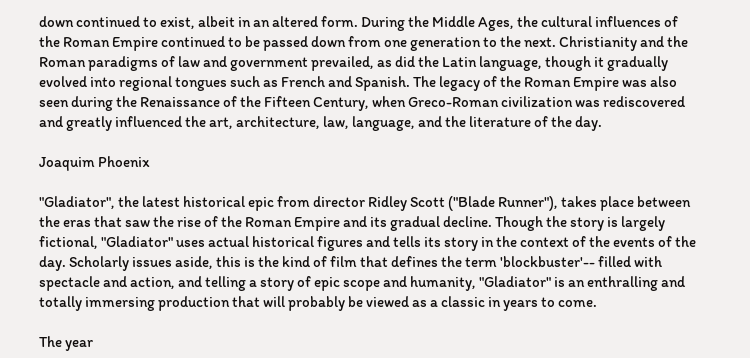down continued to exist, albeit in an altered form. During the Middle Ages, the cultural influences of the Roman Empire continued to be passed down from one generation to the next. Christianity and the Roman paradigms of law and government prevailed, as did the Latin language, though it gradually evolved into regional tongues such as French and Spanish. The legacy of the Roman Empire was also seen during the Renaissance of the Fifteen Century, when Greco-Roman civilization was rediscovered and greatly influenced the art, architecture, law, language, and the literature of the day.

Joaquim Phoenix

"Gladiator", the latest historical epic from director Ridley Scott ("Blade Runner"), takes place between the eras that saw the rise of the Roman Empire and its gradual decline. Though the story is largely fictional, "Gladiator" uses actual historical figures and tells its story in the context of the events of the day. Scholarly issues aside, this is the kind of film that defines the term 'blockbuster'-- filled with spectacle and action, and telling a story of epic scope and humanity, "Gladiator" is an enthralling and totally immersing production that will probably be viewed as a classic in years to come.

The year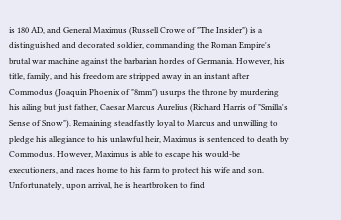is 180 AD, and General Maximus (Russell Crowe of "The Insider") is a distinguished and decorated soldier, commanding the Roman Empire's brutal war machine against the barbarian hordes of Germania. However, his title, family, and his freedom are stripped away in an instant after Commodus (Joaquin Phoenix of "8mm") usurps the throne by murdering his ailing but just father, Caesar Marcus Aurelius (Richard Harris of "Smilla's Sense of Snow"). Remaining steadfastly loyal to Marcus and unwilling to pledge his allegiance to his unlawful heir, Maximus is sentenced to death by Commodus. However, Maximus is able to escape his would-be executioners, and races home to his farm to protect his wife and son. Unfortunately, upon arrival, he is heartbroken to find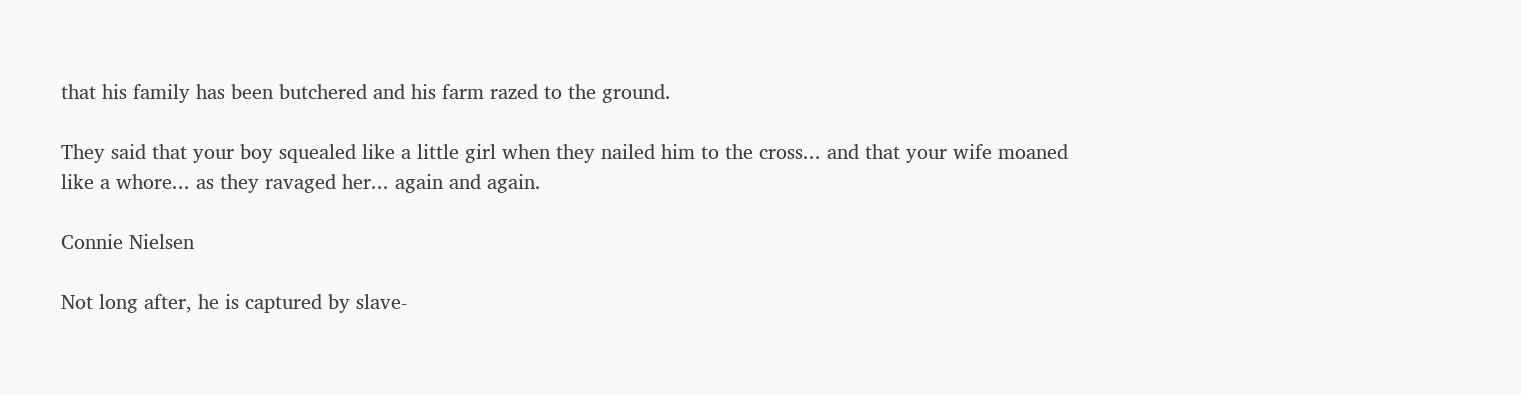that his family has been butchered and his farm razed to the ground.

They said that your boy squealed like a little girl when they nailed him to the cross... and that your wife moaned like a whore... as they ravaged her... again and again.

Connie Nielsen

Not long after, he is captured by slave-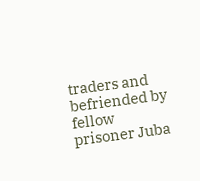traders and befriended by fellow prisoner Juba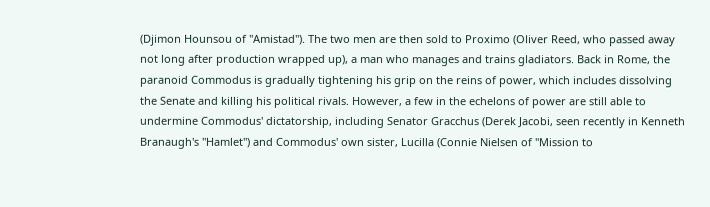(Djimon Hounsou of "Amistad"). The two men are then sold to Proximo (Oliver Reed, who passed away not long after production wrapped up), a man who manages and trains gladiators. Back in Rome, the paranoid Commodus is gradually tightening his grip on the reins of power, which includes dissolving the Senate and killing his political rivals. However, a few in the echelons of power are still able to undermine Commodus' dictatorship, including Senator Gracchus (Derek Jacobi, seen recently in Kenneth Branaugh's "Hamlet") and Commodus' own sister, Lucilla (Connie Nielsen of "Mission to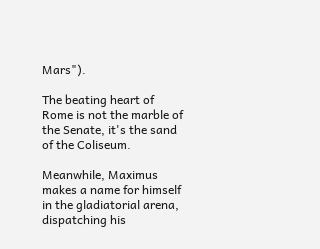Mars").

The beating heart of Rome is not the marble of the Senate, it's the sand of the Coliseum.

Meanwhile, Maximus makes a name for himself in the gladiatorial arena, dispatching his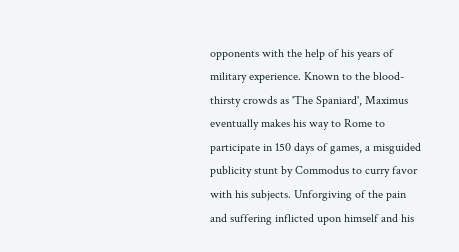opponents with the help of his years of military experience. Known to the blood-thirsty crowds as 'The Spaniard', Maximus eventually makes his way to Rome to participate in 150 days of games, a misguided publicity stunt by Commodus to curry favor with his subjects. Unforgiving of the pain and suffering inflicted upon himself and his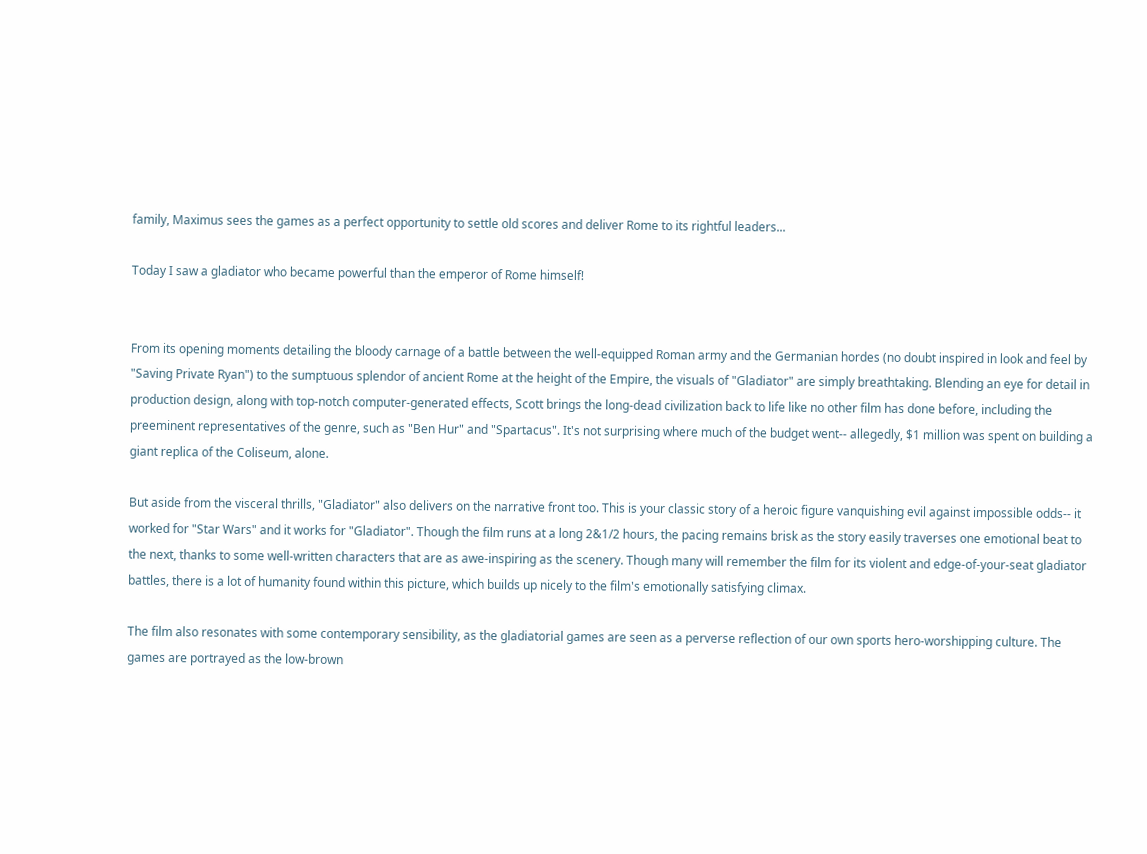family, Maximus sees the games as a perfect opportunity to settle old scores and deliver Rome to its rightful leaders...

Today I saw a gladiator who became powerful than the emperor of Rome himself!


From its opening moments detailing the bloody carnage of a battle between the well-equipped Roman army and the Germanian hordes (no doubt inspired in look and feel by "Saving Private Ryan") to the sumptuous splendor of ancient Rome at the height of the Empire, the visuals of "Gladiator" are simply breathtaking. Blending an eye for detail in production design, along with top-notch computer-generated effects, Scott brings the long-dead civilization back to life like no other film has done before, including the preeminent representatives of the genre, such as "Ben Hur" and "Spartacus". It's not surprising where much of the budget went-- allegedly, $1 million was spent on building a giant replica of the Coliseum, alone.

But aside from the visceral thrills, "Gladiator" also delivers on the narrative front too. This is your classic story of a heroic figure vanquishing evil against impossible odds-- it worked for "Star Wars" and it works for "Gladiator". Though the film runs at a long 2&1/2 hours, the pacing remains brisk as the story easily traverses one emotional beat to the next, thanks to some well-written characters that are as awe-inspiring as the scenery. Though many will remember the film for its violent and edge-of-your-seat gladiator battles, there is a lot of humanity found within this picture, which builds up nicely to the film's emotionally satisfying climax.

The film also resonates with some contemporary sensibility, as the gladiatorial games are seen as a perverse reflection of our own sports hero-worshipping culture. The games are portrayed as the low-brown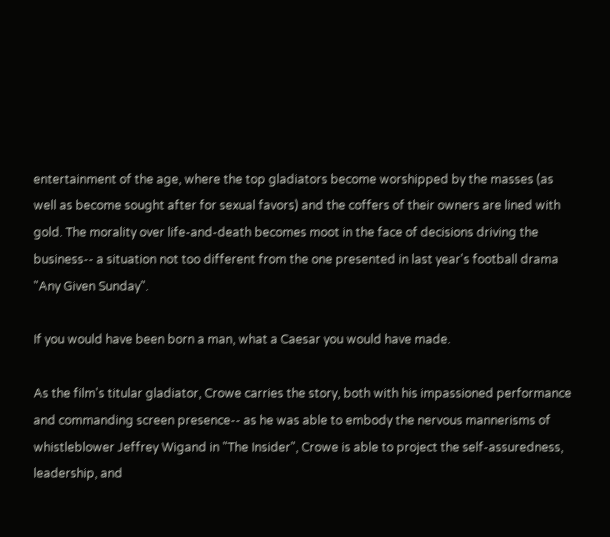entertainment of the age, where the top gladiators become worshipped by the masses (as well as become sought after for sexual favors) and the coffers of their owners are lined with gold. The morality over life-and-death becomes moot in the face of decisions driving the business-- a situation not too different from the one presented in last year's football drama "Any Given Sunday".

If you would have been born a man, what a Caesar you would have made.

As the film's titular gladiator, Crowe carries the story, both with his impassioned performance and commanding screen presence-- as he was able to embody the nervous mannerisms of whistleblower Jeffrey Wigand in "The Insider", Crowe is able to project the self-assuredness, leadership, and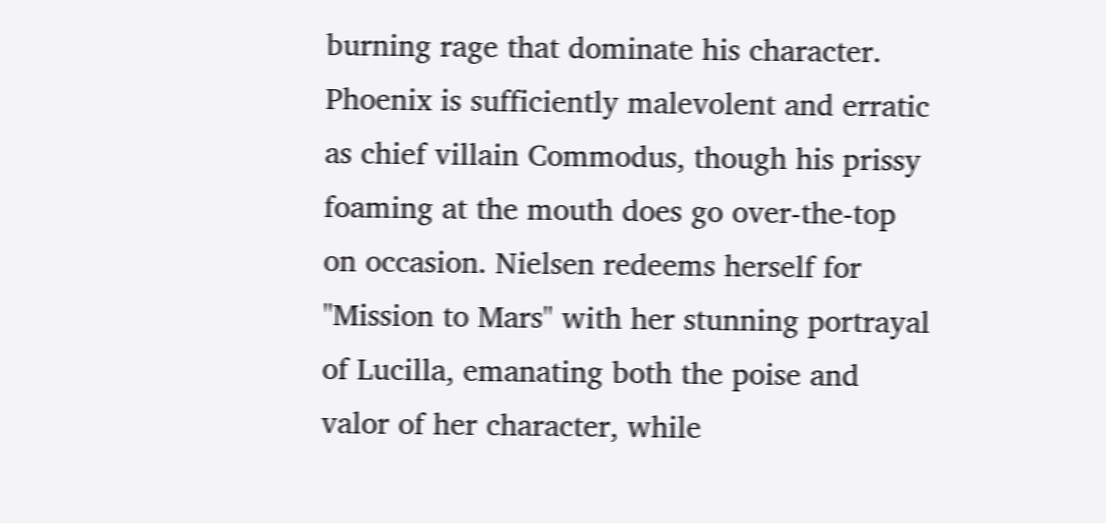burning rage that dominate his character. Phoenix is sufficiently malevolent and erratic as chief villain Commodus, though his prissy foaming at the mouth does go over-the-top on occasion. Nielsen redeems herself for "Mission to Mars" with her stunning portrayal of Lucilla, emanating both the poise and valor of her character, while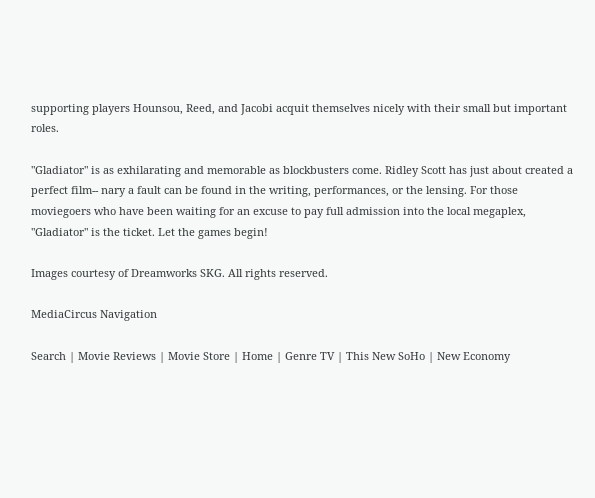supporting players Hounsou, Reed, and Jacobi acquit themselves nicely with their small but important roles.

"Gladiator" is as exhilarating and memorable as blockbusters come. Ridley Scott has just about created a perfect film-- nary a fault can be found in the writing, performances, or the lensing. For those moviegoers who have been waiting for an excuse to pay full admission into the local megaplex, "Gladiator" is the ticket. Let the games begin!

Images courtesy of Dreamworks SKG. All rights reserved.

MediaCircus Navigation

Search | Movie Reviews | Movie Store | Home | Genre TV | This New SoHo | New Economy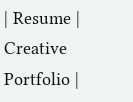| Resume | Creative Portfolio |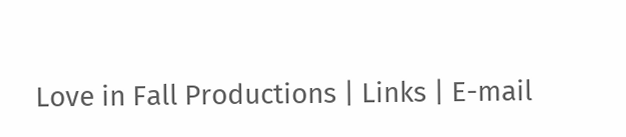Love in Fall Productions | Links | E-mail